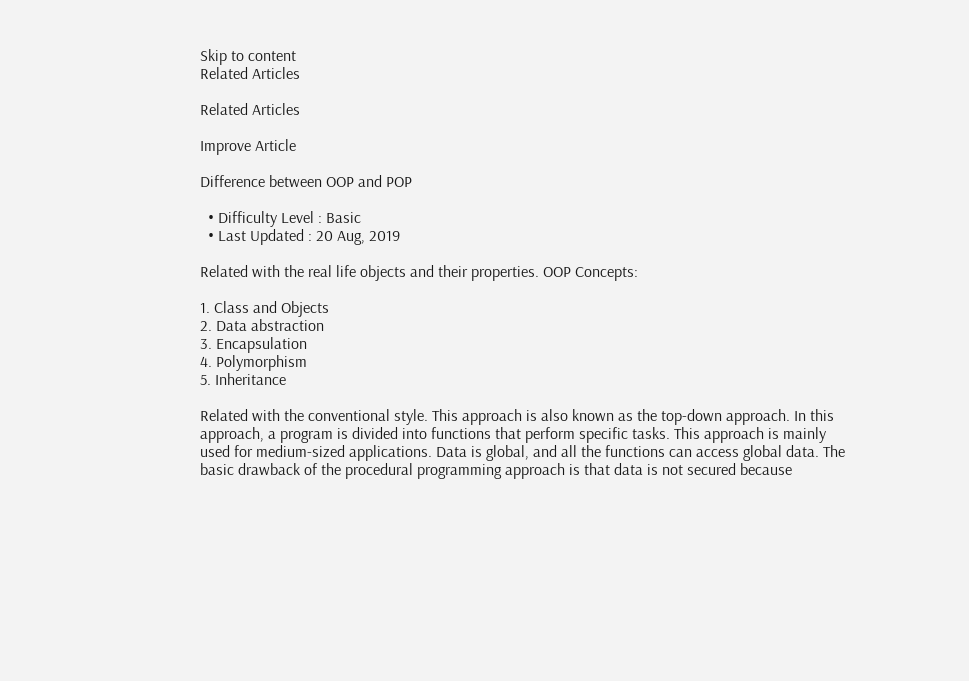Skip to content
Related Articles

Related Articles

Improve Article

Difference between OOP and POP

  • Difficulty Level : Basic
  • Last Updated : 20 Aug, 2019

Related with the real life objects and their properties. OOP Concepts:

1. Class and Objects
2. Data abstraction
3. Encapsulation
4. Polymorphism
5. Inheritance

Related with the conventional style. This approach is also known as the top-down approach. In this approach, a program is divided into functions that perform specific tasks. This approach is mainly used for medium-sized applications. Data is global, and all the functions can access global data. The basic drawback of the procedural programming approach is that data is not secured because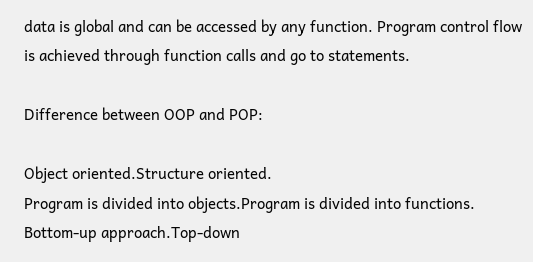data is global and can be accessed by any function. Program control flow is achieved through function calls and go to statements.

Difference between OOP and POP:

Object oriented.Structure oriented.
Program is divided into objects.Program is divided into functions.
Bottom-up approach.Top-down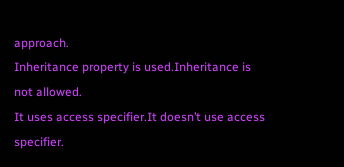approach.
Inheritance property is used.Inheritance is not allowed.
It uses access specifier.It doesn’t use access specifier.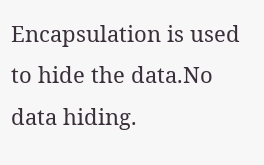Encapsulation is used to hide the data.No data hiding.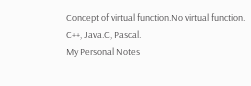Concept of virtual function.No virtual function.
C++, Java.C, Pascal.
My Personal Notes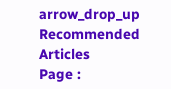arrow_drop_up
Recommended Articles
Page :